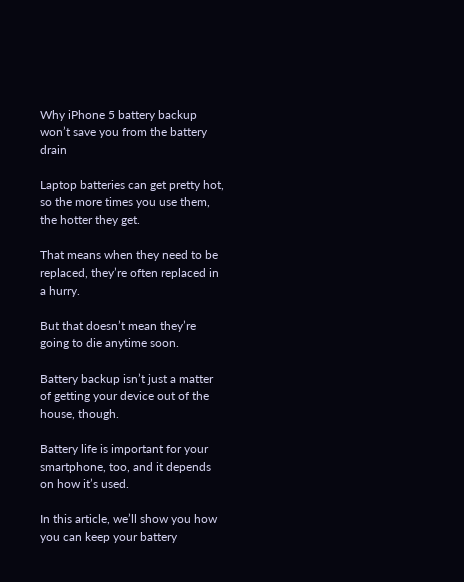Why iPhone 5 battery backup won’t save you from the battery drain

Laptop batteries can get pretty hot, so the more times you use them, the hotter they get.

That means when they need to be replaced, they’re often replaced in a hurry.

But that doesn’t mean they’re going to die anytime soon.

Battery backup isn’t just a matter of getting your device out of the house, though.

Battery life is important for your smartphone, too, and it depends on how it’s used.

In this article, we’ll show you how you can keep your battery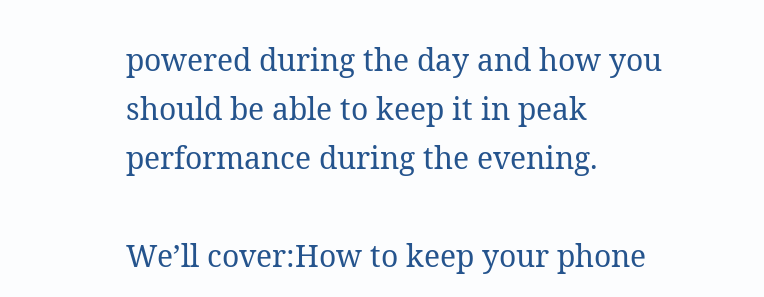powered during the day and how you should be able to keep it in peak performance during the evening.

We’ll cover:How to keep your phone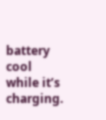battery cool while it’s charging.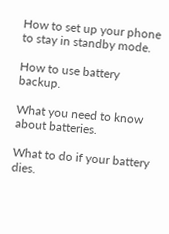How to set up your phone to stay in standby mode.

How to use battery backup.

What you need to know about batteries.

What to do if your battery dies.